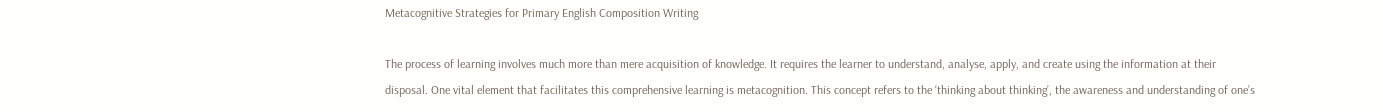Metacognitive Strategies for Primary English Composition Writing

The process of learning involves much more than mere acquisition of knowledge. It requires the learner to understand, analyse, apply, and create using the information at their disposal. One vital element that facilitates this comprehensive learning is metacognition. This concept refers to the ‘thinking about thinking’, the awareness and understanding of one’s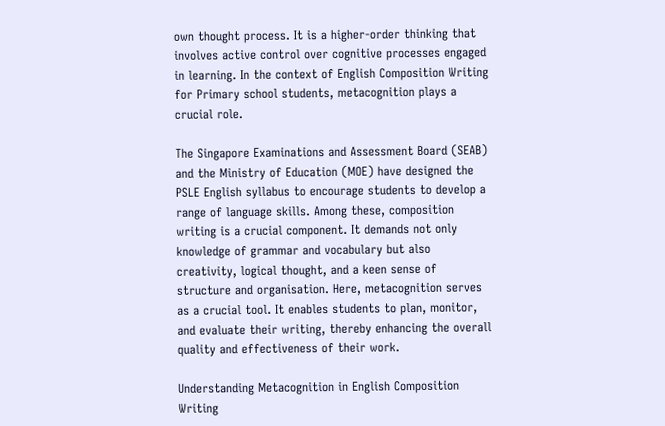own thought process. It is a higher-order thinking that involves active control over cognitive processes engaged in learning. In the context of English Composition Writing for Primary school students, metacognition plays a crucial role.

The Singapore Examinations and Assessment Board (SEAB) and the Ministry of Education (MOE) have designed the PSLE English syllabus to encourage students to develop a range of language skills. Among these, composition writing is a crucial component. It demands not only knowledge of grammar and vocabulary but also creativity, logical thought, and a keen sense of structure and organisation. Here, metacognition serves as a crucial tool. It enables students to plan, monitor, and evaluate their writing, thereby enhancing the overall quality and effectiveness of their work.

Understanding Metacognition in English Composition Writing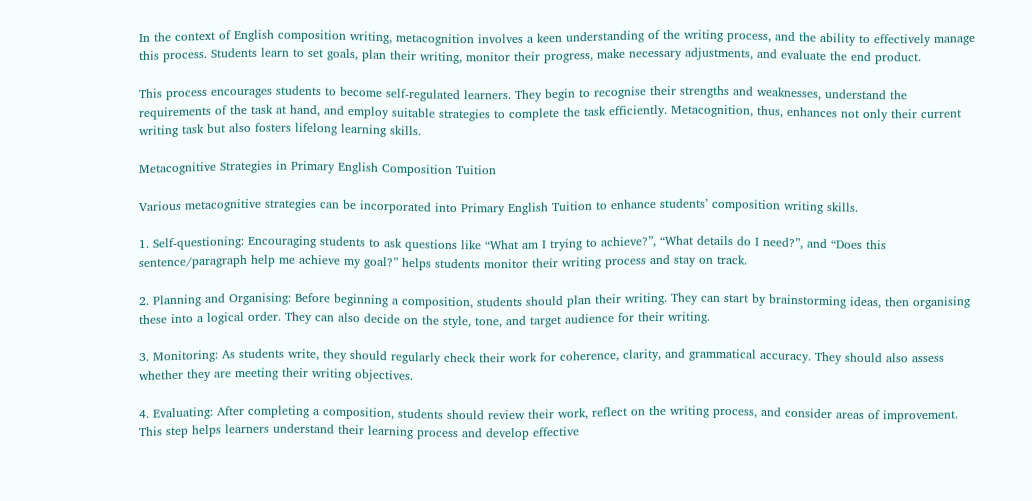In the context of English composition writing, metacognition involves a keen understanding of the writing process, and the ability to effectively manage this process. Students learn to set goals, plan their writing, monitor their progress, make necessary adjustments, and evaluate the end product.

This process encourages students to become self-regulated learners. They begin to recognise their strengths and weaknesses, understand the requirements of the task at hand, and employ suitable strategies to complete the task efficiently. Metacognition, thus, enhances not only their current writing task but also fosters lifelong learning skills.

Metacognitive Strategies in Primary English Composition Tuition

Various metacognitive strategies can be incorporated into Primary English Tuition to enhance students’ composition writing skills.

1. Self-questioning: Encouraging students to ask questions like “What am I trying to achieve?”, “What details do I need?”, and “Does this sentence/paragraph help me achieve my goal?” helps students monitor their writing process and stay on track.

2. Planning and Organising: Before beginning a composition, students should plan their writing. They can start by brainstorming ideas, then organising these into a logical order. They can also decide on the style, tone, and target audience for their writing.

3. Monitoring: As students write, they should regularly check their work for coherence, clarity, and grammatical accuracy. They should also assess whether they are meeting their writing objectives.

4. Evaluating: After completing a composition, students should review their work, reflect on the writing process, and consider areas of improvement. This step helps learners understand their learning process and develop effective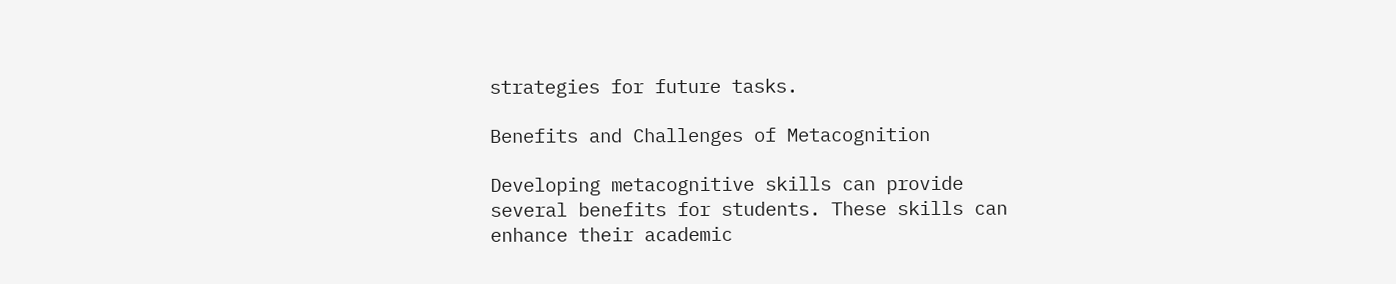strategies for future tasks.

Benefits and Challenges of Metacognition

Developing metacognitive skills can provide several benefits for students. These skills can enhance their academic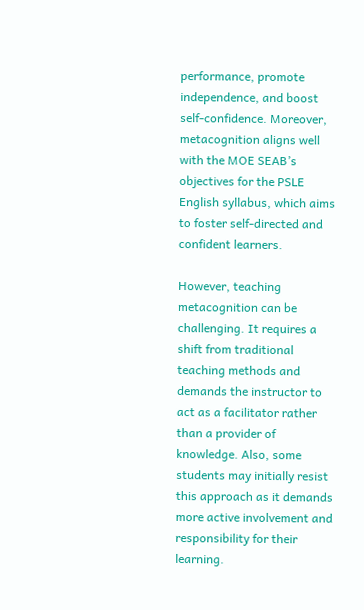performance, promote independence, and boost self-confidence. Moreover, metacognition aligns well with the MOE SEAB’s objectives for the PSLE English syllabus, which aims to foster self-directed and confident learners.

However, teaching metacognition can be challenging. It requires a shift from traditional teaching methods and demands the instructor to act as a facilitator rather than a provider of knowledge. Also, some students may initially resist this approach as it demands more active involvement and responsibility for their learning.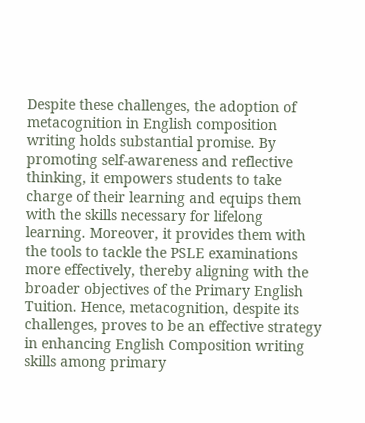Despite these challenges, the adoption of metacognition in English composition writing holds substantial promise. By promoting self-awareness and reflective thinking, it empowers students to take charge of their learning and equips them with the skills necessary for lifelong learning. Moreover, it provides them with the tools to tackle the PSLE examinations more effectively, thereby aligning with the broader objectives of the Primary English Tuition. Hence, metacognition, despite its challenges, proves to be an effective strategy in enhancing English Composition writing skills among primary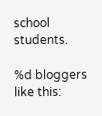school students.

%d bloggers like this: